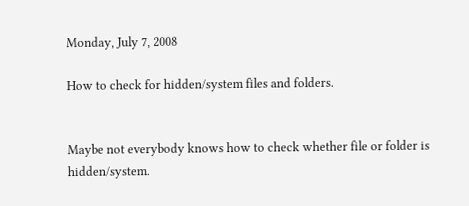Monday, July 7, 2008

How to check for hidden/system files and folders.


Maybe not everybody knows how to check whether file or folder is hidden/system.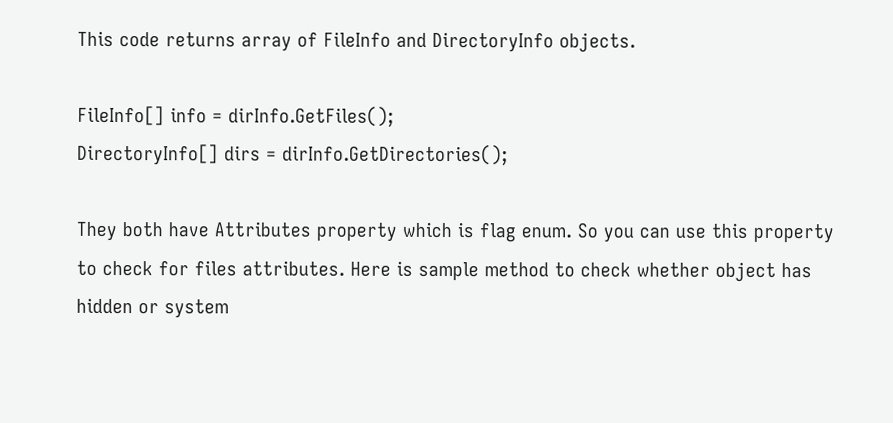This code returns array of FileInfo and DirectoryInfo objects.

FileInfo[] info = dirInfo.GetFiles();
DirectoryInfo[] dirs = dirInfo.GetDirectories();

They both have Attributes property which is flag enum. So you can use this property to check for files attributes. Here is sample method to check whether object has hidden or system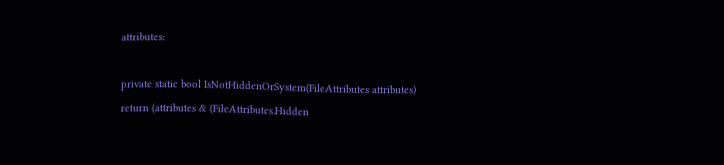attributes:

private static bool IsNotHiddenOrSystem(FileAttributes attributes)
return (attributes & (FileAttributes.Hidden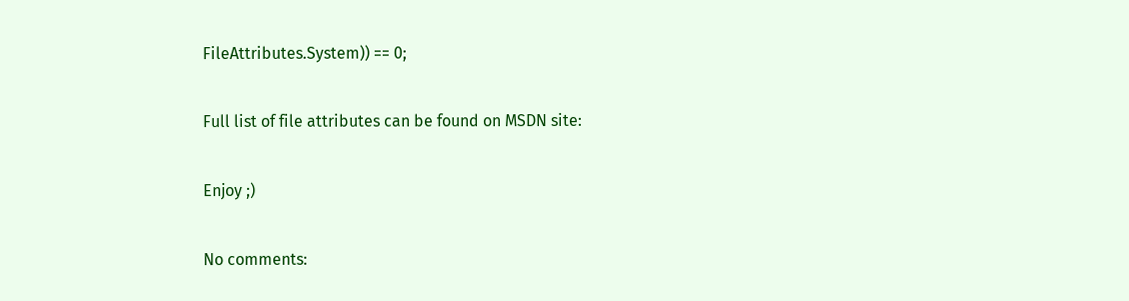FileAttributes.System)) == 0;

Full list of file attributes can be found on MSDN site:

Enjoy ;)

No comments: